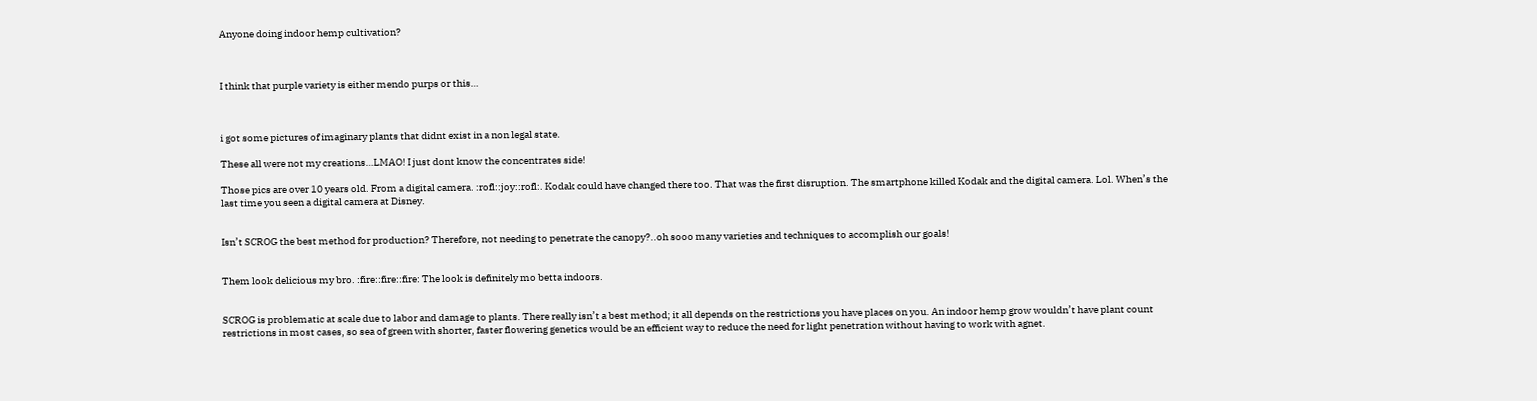Anyone doing indoor hemp cultivation?



I think that purple variety is either mendo purps or this…



i got some pictures of imaginary plants that didnt exist in a non legal state.

These all were not my creations…LMAO! I just dont know the concentrates side!

Those pics are over 10 years old. From a digital camera. :rofl::joy::rofl:. Kodak could have changed there too. That was the first disruption. The smartphone killed Kodak and the digital camera. Lol. When’s the last time you seen a digital camera at Disney.


Isn’t SCROG the best method for production? Therefore, not needing to penetrate the canopy?..oh sooo many varieties and techniques to accomplish our goals!


Them look delicious my bro. :fire::fire::fire: The look is definitely mo betta indoors.


SCROG is problematic at scale due to labor and damage to plants. There really isn’t a best method; it all depends on the restrictions you have places on you. An indoor hemp grow wouldn’t have plant count restrictions in most cases, so sea of green with shorter, faster flowering genetics would be an efficient way to reduce the need for light penetration without having to work with agnet.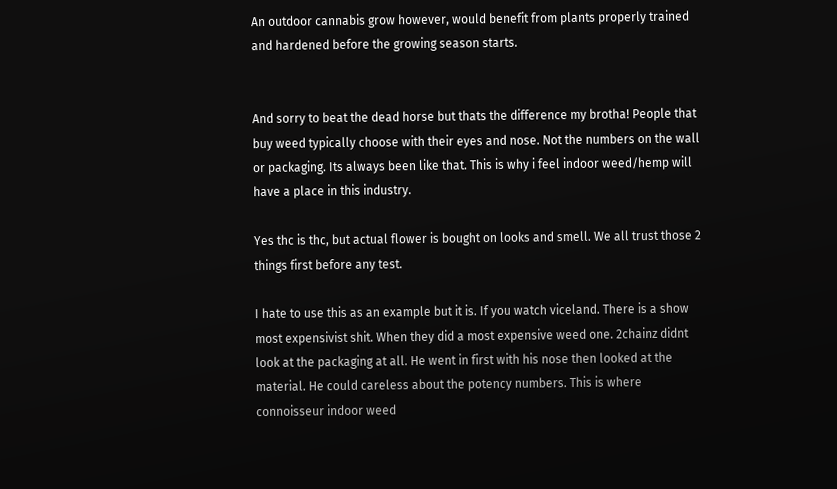An outdoor cannabis grow however, would benefit from plants properly trained and hardened before the growing season starts.


And sorry to beat the dead horse but thats the difference my brotha! People that buy weed typically choose with their eyes and nose. Not the numbers on the wall or packaging. Its always been like that. This is why i feel indoor weed/hemp will have a place in this industry.

Yes thc is thc, but actual flower is bought on looks and smell. We all trust those 2 things first before any test.

I hate to use this as an example but it is. If you watch viceland. There is a show most expensivist shit. When they did a most expensive weed one. 2chainz didnt look at the packaging at all. He went in first with his nose then looked at the material. He could careless about the potency numbers. This is where connoisseur indoor weed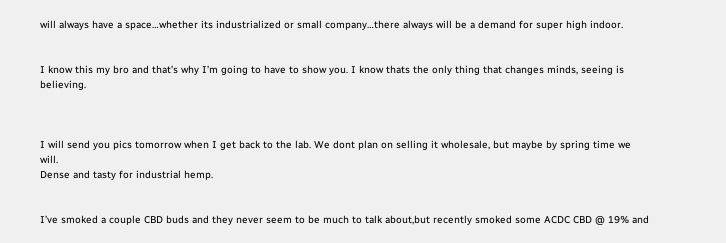will always have a space…whether its industrialized or small company…there always will be a demand for super high indoor.


I know this my bro and that’s why I’m going to have to show you. I know thats the only thing that changes minds, seeing is believing.



I will send you pics tomorrow when I get back to the lab. We dont plan on selling it wholesale, but maybe by spring time we will.
Dense and tasty for industrial hemp.


I’ve smoked a couple CBD buds and they never seem to be much to talk about,but recently smoked some ACDC CBD @ 19% and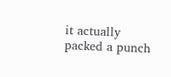it actually packed a punch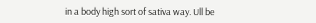in a body high sort of sativa way. Ull be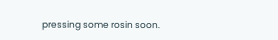pressing some rosin soon.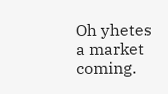Oh yhetes a market coming.